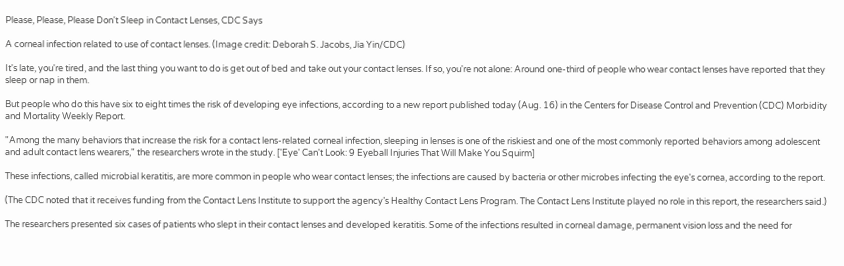Please, Please, Please Don't Sleep in Contact Lenses, CDC Says

A corneal infection related to use of contact lenses. (Image credit: Deborah S. Jacobs, Jia Yin/CDC)

It's late, you're tired, and the last thing you want to do is get out of bed and take out your contact lenses. If so, you're not alone: Around one-third of people who wear contact lenses have reported that they sleep or nap in them.

But people who do this have six to eight times the risk of developing eye infections, according to a new report published today (Aug. 16) in the Centers for Disease Control and Prevention (CDC) Morbidity and Mortality Weekly Report.

"Among the many behaviors that increase the risk for a contact lens-related corneal infection, sleeping in lenses is one of the riskiest and one of the most commonly reported behaviors among adolescent and adult contact lens wearers," the researchers wrote in the study. ['Eye' Can't Look: 9 Eyeball Injuries That Will Make You Squirm]

These infections, called microbial keratitis, are more common in people who wear contact lenses; the infections are caused by bacteria or other microbes infecting the eye's cornea, according to the report.

(The CDC noted that it receives funding from the Contact Lens Institute to support the agency’s Healthy Contact Lens Program. The Contact Lens Institute played no role in this report, the researchers said.)

The researchers presented six cases of patients who slept in their contact lenses and developed keratitis. Some of the infections resulted in corneal damage, permanent vision loss and the need for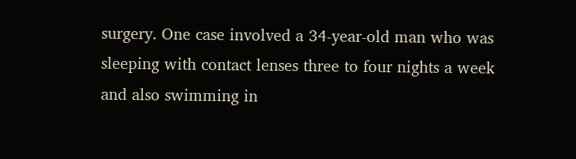surgery. One case involved a 34-year-old man who was sleeping with contact lenses three to four nights a week and also swimming in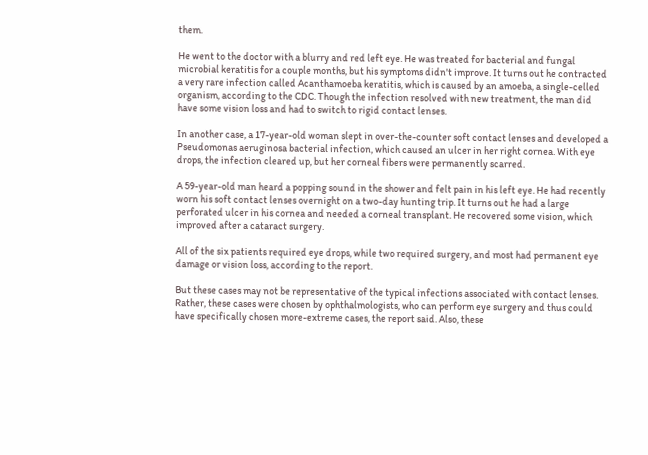them.

He went to the doctor with a blurry and red left eye. He was treated for bacterial and fungal microbial keratitis for a couple months, but his symptoms didn't improve. It turns out he contracted a very rare infection called Acanthamoeba keratitis, which is caused by an amoeba, a single-celled organism, according to the CDC. Though the infection resolved with new treatment, the man did have some vision loss and had to switch to rigid contact lenses.

In another case, a 17-year-old woman slept in over-the-counter soft contact lenses and developed a Pseudomonas aeruginosa bacterial infection, which caused an ulcer in her right cornea. With eye drops, the infection cleared up, but her corneal fibers were permanently scarred.

A 59-year-old man heard a popping sound in the shower and felt pain in his left eye. He had recently worn his soft contact lenses overnight on a two-day hunting trip. It turns out he had a large perforated ulcer in his cornea and needed a corneal transplant. He recovered some vision, which improved after a cataract surgery.

All of the six patients required eye drops, while two required surgery, and most had permanent eye damage or vision loss, according to the report.

But these cases may not be representative of the typical infections associated with contact lenses. Rather, these cases were chosen by ophthalmologists, who can perform eye surgery and thus could have specifically chosen more-extreme cases, the report said. Also, these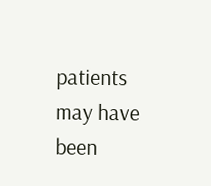patients may have been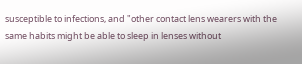susceptible to infections, and "other contact lens wearers with the same habits might be able to sleep in lenses without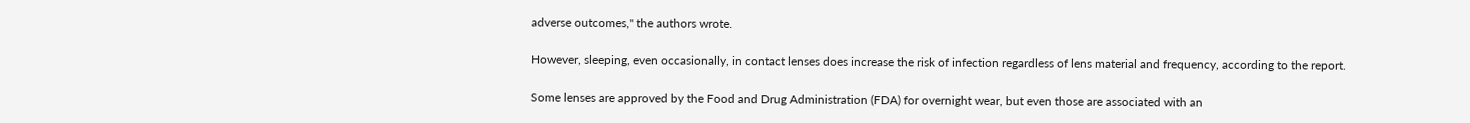adverse outcomes," the authors wrote.

However, sleeping, even occasionally, in contact lenses does increase the risk of infection regardless of lens material and frequency, according to the report.

Some lenses are approved by the Food and Drug Administration (FDA) for overnight wear, but even those are associated with an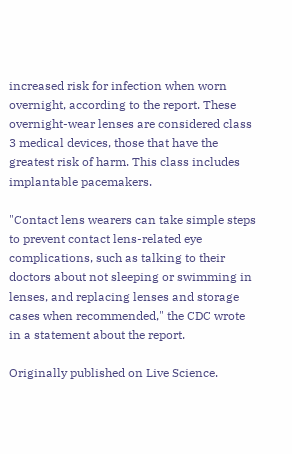increased risk for infection when worn overnight, according to the report. These overnight-wear lenses are considered class 3 medical devices, those that have the greatest risk of harm. This class includes implantable pacemakers.

"Contact lens wearers can take simple steps to prevent contact lens-related eye complications, such as talking to their doctors about not sleeping or swimming in lenses, and replacing lenses and storage cases when recommended," the CDC wrote in a statement about the report.

Originally published on Live Science.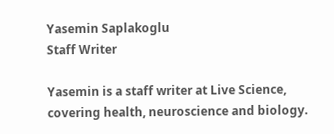Yasemin Saplakoglu
Staff Writer

Yasemin is a staff writer at Live Science, covering health, neuroscience and biology.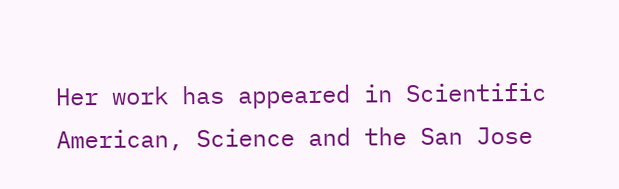Her work has appeared in Scientific American, Science and the San Jose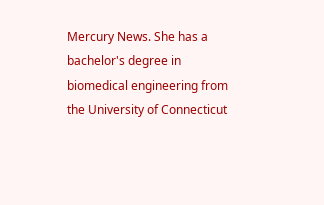Mercury News. She has a bachelor's degree in biomedical engineering from the University of Connecticut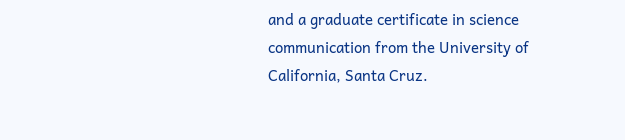and a graduate certificate in science communication from the University of California, Santa Cruz.